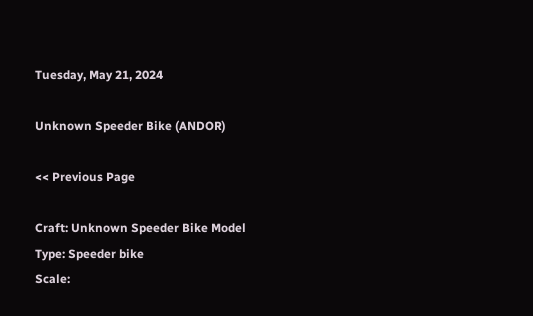Tuesday, May 21, 2024

Unknown Speeder Bike (ANDOR)

<< Previous Page

Craft: Unknown Speeder Bike Model
Type: Speeder bike
Scale: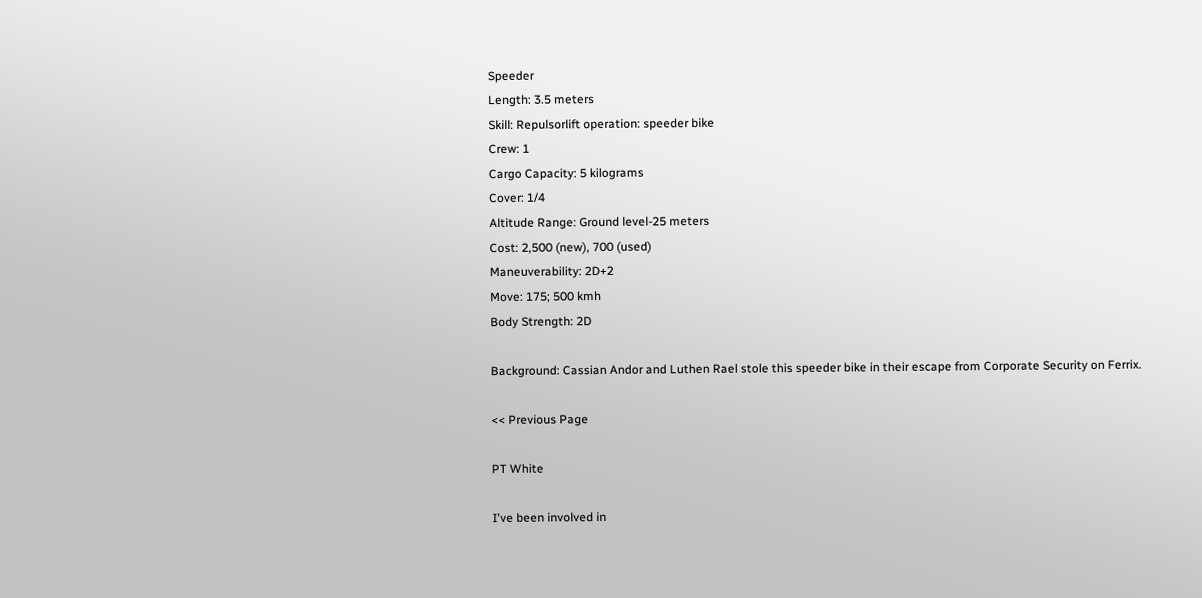Speeder
Length: 3.5 meters
Skill: Repulsorlift operation: speeder bike
Crew: 1
Cargo Capacity: 5 kilograms
Cover: 1/4
Altitude Range: Ground level-25 meters
Cost: 2,500 (new), 700 (used)
Maneuverability: 2D+2
Move: 175; 500 kmh
Body Strength: 2D

Background: Cassian Andor and Luthen Rael stole this speeder bike in their escape from Corporate Security on Ferrix.

<< Previous Page

PT White

I've been involved in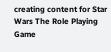creating content for Star Wars The Role Playing Game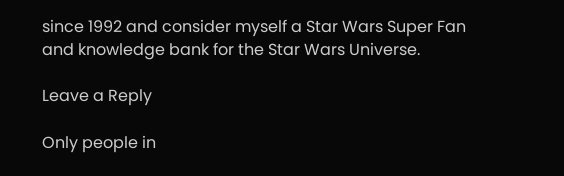since 1992 and consider myself a Star Wars Super Fan and knowledge bank for the Star Wars Universe.

Leave a Reply

Only people in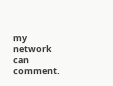my network can comment.